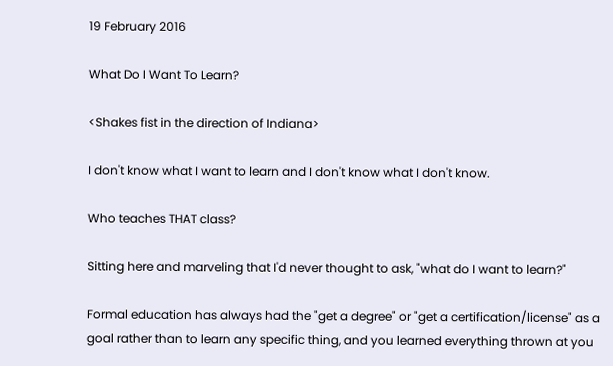19 February 2016

What Do I Want To Learn?

<Shakes fist in the direction of Indiana>

I don't know what I want to learn and I don't know what I don't know.

Who teaches THAT class?

Sitting here and marveling that I'd never thought to ask, "what do I want to learn?"

Formal education has always had the "get a degree" or "get a certification/license" as a goal rather than to learn any specific thing, and you learned everything thrown at you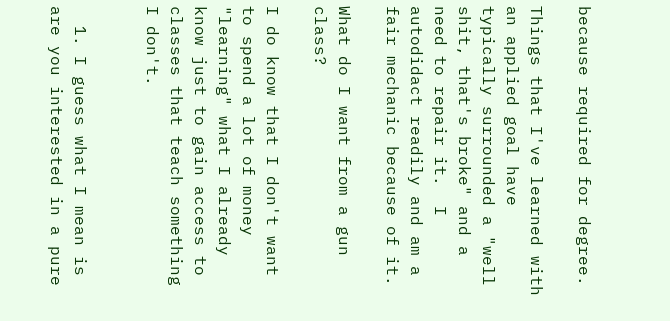because required for degree.

Things that I've learned with an applied goal have typically surrounded a "well shit, that's broke" and a need to repair it.  I autodidact readily and am a fair mechanic because of it.

What do I want from a gun class?

I do know that I don't want to spend a lot of money "learning" what I already know just to gain access to classes that teach something I don't.


  1. I guess what I mean is are you interested in a pure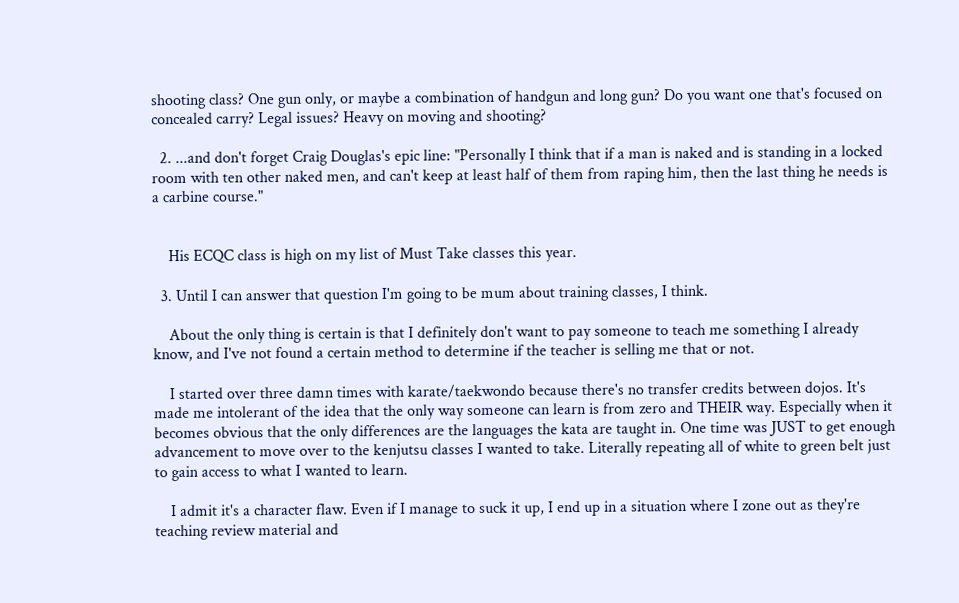shooting class? One gun only, or maybe a combination of handgun and long gun? Do you want one that's focused on concealed carry? Legal issues? Heavy on moving and shooting?

  2. ...and don't forget Craig Douglas's epic line: "Personally I think that if a man is naked and is standing in a locked room with ten other naked men, and can't keep at least half of them from raping him, then the last thing he needs is a carbine course."


    His ECQC class is high on my list of Must Take classes this year.

  3. Until I can answer that question I'm going to be mum about training classes, I think.

    About the only thing is certain is that I definitely don't want to pay someone to teach me something I already know, and I've not found a certain method to determine if the teacher is selling me that or not.

    I started over three damn times with karate/taekwondo because there's no transfer credits between dojos. It's made me intolerant of the idea that the only way someone can learn is from zero and THEIR way. Especially when it becomes obvious that the only differences are the languages the kata are taught in. One time was JUST to get enough advancement to move over to the kenjutsu classes I wanted to take. Literally repeating all of white to green belt just to gain access to what I wanted to learn.

    I admit it's a character flaw. Even if I manage to suck it up, I end up in a situation where I zone out as they're teaching review material and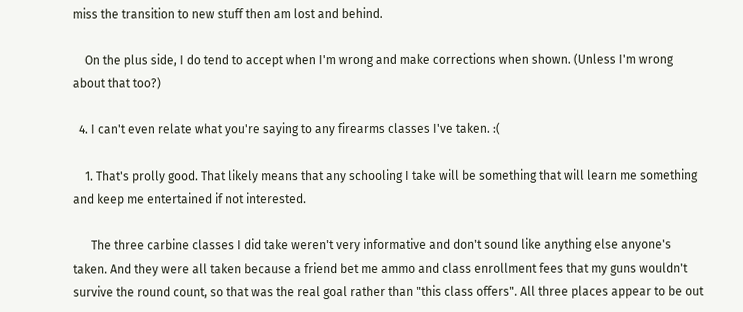miss the transition to new stuff then am lost and behind.

    On the plus side, I do tend to accept when I'm wrong and make corrections when shown. (Unless I'm wrong about that too?)

  4. I can't even relate what you're saying to any firearms classes I've taken. :(

    1. That's prolly good. That likely means that any schooling I take will be something that will learn me something and keep me entertained if not interested.

      The three carbine classes I did take weren't very informative and don't sound like anything else anyone's taken. And they were all taken because a friend bet me ammo and class enrollment fees that my guns wouldn't survive the round count, so that was the real goal rather than "this class offers". All three places appear to be out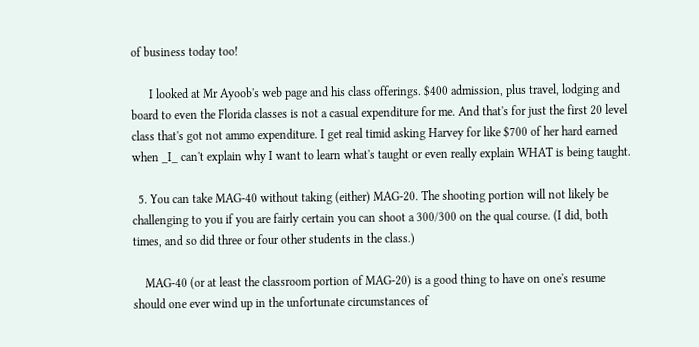of business today too!

      I looked at Mr Ayoob's web page and his class offerings. $400 admission, plus travel, lodging and board to even the Florida classes is not a casual expenditure for me. And that's for just the first 20 level class that's got not ammo expenditure. I get real timid asking Harvey for like $700 of her hard earned when _I_ can't explain why I want to learn what's taught or even really explain WHAT is being taught.

  5. You can take MAG-40 without taking (either) MAG-20. The shooting portion will not likely be challenging to you if you are fairly certain you can shoot a 300/300 on the qual course. (I did, both times, and so did three or four other students in the class.)

    MAG-40 (or at least the classroom portion of MAG-20) is a good thing to have on one's resume should one ever wind up in the unfortunate circumstances of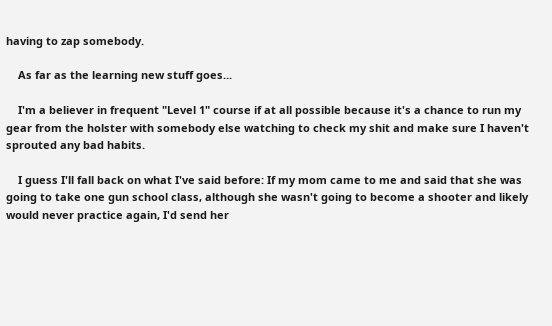having to zap somebody.

    As far as the learning new stuff goes...

    I'm a believer in frequent "Level 1" course if at all possible because it's a chance to run my gear from the holster with somebody else watching to check my shit and make sure I haven't sprouted any bad habits.

    I guess I'll fall back on what I've said before: If my mom came to me and said that she was going to take one gun school class, although she wasn't going to become a shooter and likely would never practice again, I'd send her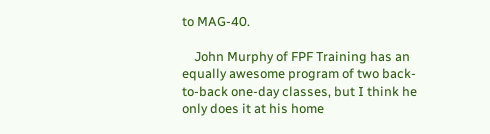to MAG-40.

    John Murphy of FPF Training has an equally awesome program of two back-to-back one-day classes, but I think he only does it at his home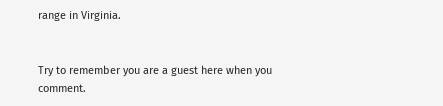range in Virginia.


Try to remember you are a guest here when you comment.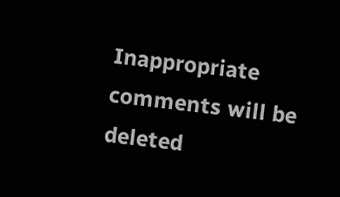Inappropriate comments will be deleted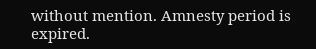without mention. Amnesty period is expired.